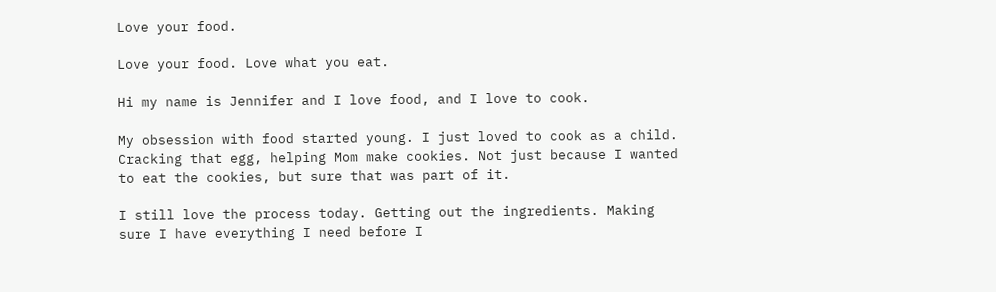Love your food.

Love your food. Love what you eat.

Hi my name is Jennifer and I love food, and I love to cook.

My obsession with food started young. I just loved to cook as a child. Cracking that egg, helping Mom make cookies. Not just because I wanted to eat the cookies, but sure that was part of it.

I still love the process today. Getting out the ingredients. Making sure I have everything I need before I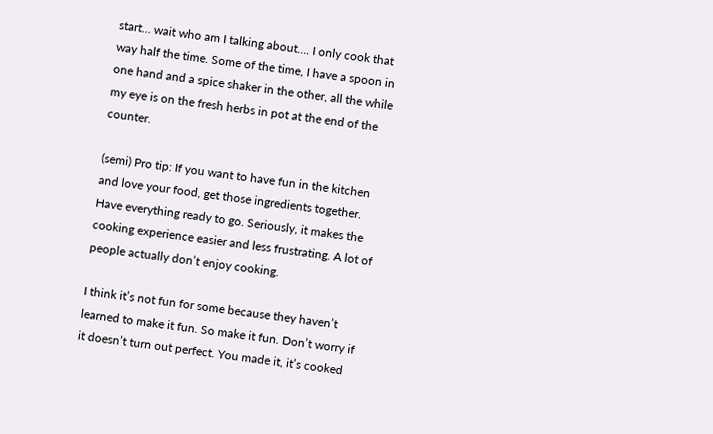start… wait who am I talking about…. I only cook that way half the time. Some of the time, I have a spoon in one hand and a spice shaker in the other, all the while my eye is on the fresh herbs in pot at the end of the counter.

(semi) Pro tip: If you want to have fun in the kitchen and love your food, get those ingredients together. Have everything ready to go. Seriously, it makes the cooking experience easier and less frustrating. A lot of people actually don’t enjoy cooking.

I think it’s not fun for some because they haven’t learned to make it fun. So make it fun. Don’t worry if it doesn’t turn out perfect. You made it, it’s cooked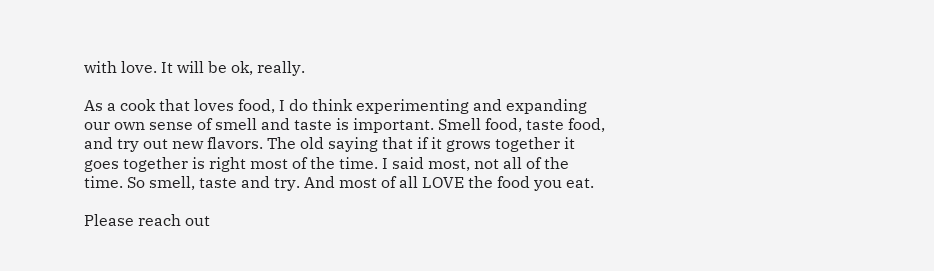with love. It will be ok, really.

As a cook that loves food, I do think experimenting and expanding our own sense of smell and taste is important. Smell food, taste food, and try out new flavors. The old saying that if it grows together it goes together is right most of the time. I said most, not all of the time. So smell, taste and try. And most of all LOVE the food you eat.

Please reach out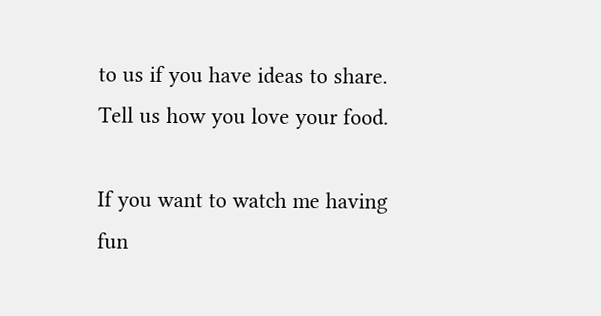to us if you have ideas to share. Tell us how you love your food.

If you want to watch me having fun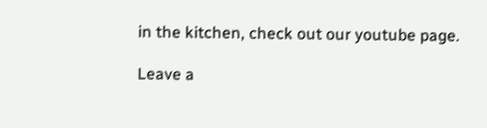in the kitchen, check out our youtube page.

Leave a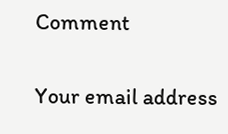Comment

Your email address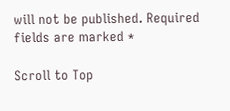will not be published. Required fields are marked *

Scroll to Top